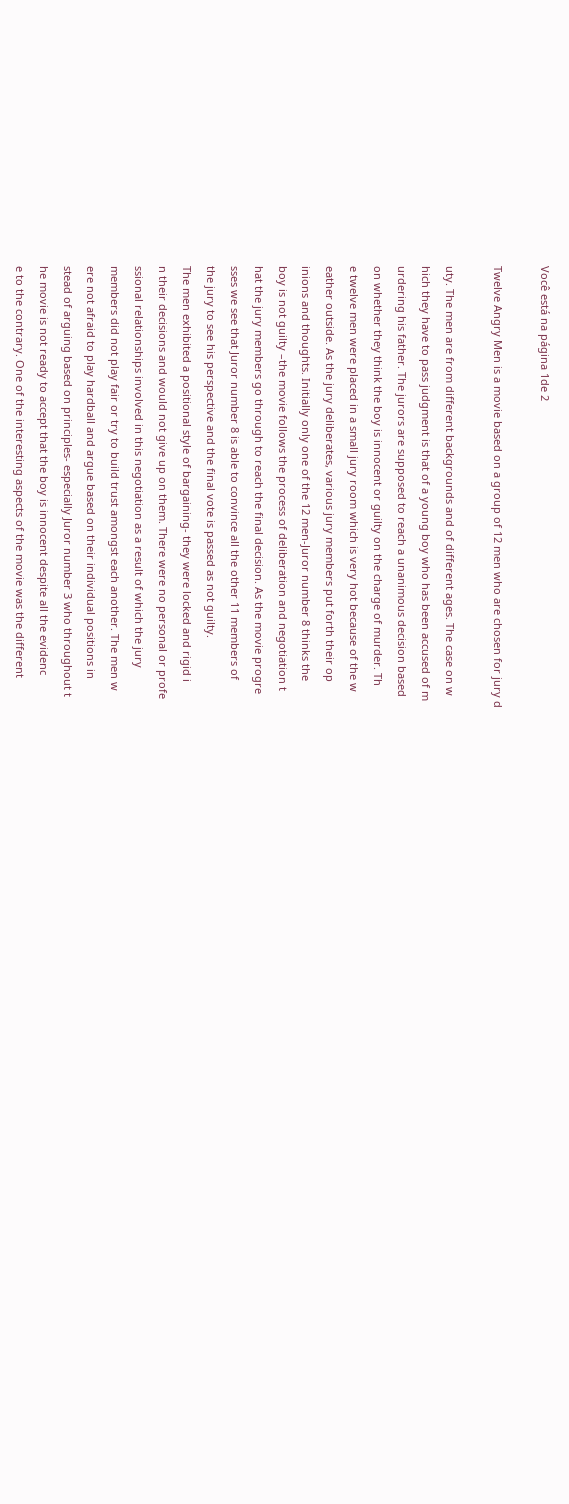Você está na página 1de 2

Twelve Angry Men is a movie based on a group of 12 men who are chosen for jury d

uty. The men are from different backgrounds and of different ages. The case on w
hich they have to pass judgment is that of a young boy who has been accused of m
urdering his father. The jurors are supposed to reach a unanimous decision based
on whether they think the boy is innocent or guilty on the charge of murder. Th
e twelve men were placed in a small jury room which is very hot because of the w
eather outside. As the jury deliberates, various jury members put forth their op
inions and thoughts. Initially only one of the 12 men-Juror number 8 thinks the
boy is not guilty –the movie follows the process of deliberation and negotiation t
hat the jury members go through to reach the final decision. As the movie progre
sses we see that Juror number 8 is able to convince all the other 11 members of
the jury to see his perspective and the final vote is passed as not guilty.
The men exhibited a positional style of bargaining- they were locked and rigid i
n their decisions and would not give up on them. There were no personal or profe
ssional relationships involved in this negotiation as a result of which the jury
members did not play fair or try to build trust amongst each another. The men w
ere not afraid to play hardball and argue based on their individual positions in
stead of arguing based on principles- especially Juror number 3 who throughout t
he movie is not ready to accept that the boy is innocent despite all the evidenc
e to the contrary. One of the interesting aspects of the movie was the different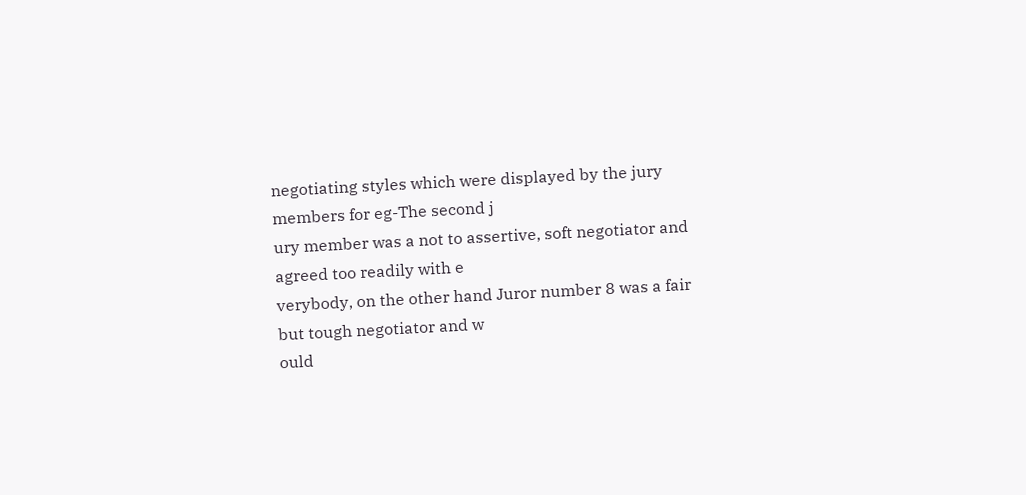negotiating styles which were displayed by the jury members for eg-The second j
ury member was a not to assertive, soft negotiator and agreed too readily with e
verybody, on the other hand Juror number 8 was a fair but tough negotiator and w
ould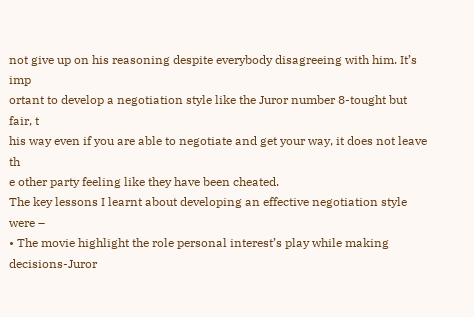not give up on his reasoning despite everybody disagreeing with him. It’s imp
ortant to develop a negotiation style like the Juror number 8-tought but fair, t
his way even if you are able to negotiate and get your way, it does not leave th
e other party feeling like they have been cheated.
The key lessons I learnt about developing an effective negotiation style were –
• The movie highlight the role personal interest’s play while making decisions-Juror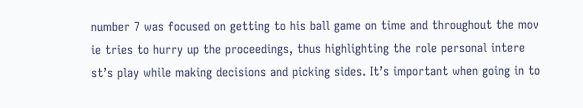number 7 was focused on getting to his ball game on time and throughout the mov
ie tries to hurry up the proceedings, thus highlighting the role personal intere
st’s play while making decisions and picking sides. It’s important when going in to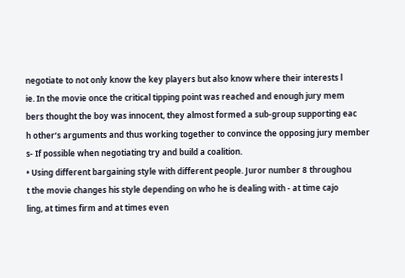negotiate to not only know the key players but also know where their interests l
ie. In the movie once the critical tipping point was reached and enough jury mem
bers thought the boy was innocent, they almost formed a sub-group supporting eac
h other’s arguments and thus working together to convince the opposing jury member
s- If possible when negotiating try and build a coalition.
• Using different bargaining style with different people. Juror number 8 throughou
t the movie changes his style depending on who he is dealing with - at time cajo
ling, at times firm and at times even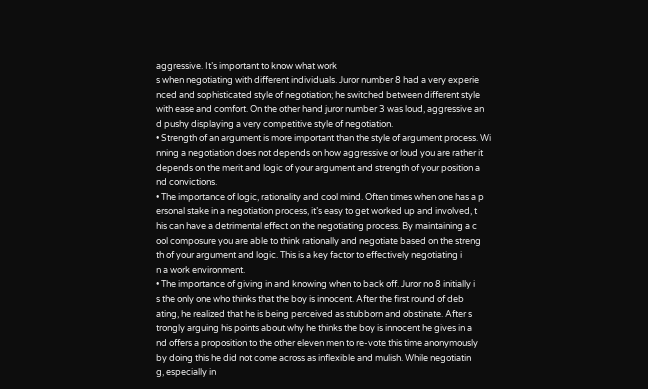aggressive. It’s important to know what work
s when negotiating with different individuals. Juror number 8 had a very experie
nced and sophisticated style of negotiation; he switched between different style
with ease and comfort. On the other hand juror number 3 was loud, aggressive an
d pushy displaying a very competitive style of negotiation.
• Strength of an argument is more important than the style of argument process. Wi
nning a negotiation does not depends on how aggressive or loud you are rather it
depends on the merit and logic of your argument and strength of your position a
nd convictions.
• The importance of logic, rationality and cool mind. Often times when one has a p
ersonal stake in a negotiation process, it’s easy to get worked up and involved, t
his can have a detrimental effect on the negotiating process. By maintaining a c
ool composure you are able to think rationally and negotiate based on the streng
th of your argument and logic. This is a key factor to effectively negotiating i
n a work environment.
• The importance of giving in and knowing when to back off. Juror no 8 initially i
s the only one who thinks that the boy is innocent. After the first round of deb
ating, he realized that he is being perceived as stubborn and obstinate. After s
trongly arguing his points about why he thinks the boy is innocent he gives in a
nd offers a proposition to the other eleven men to re-vote this time anonymously
by doing this he did not come across as inflexible and mulish. While negotiatin
g, especially in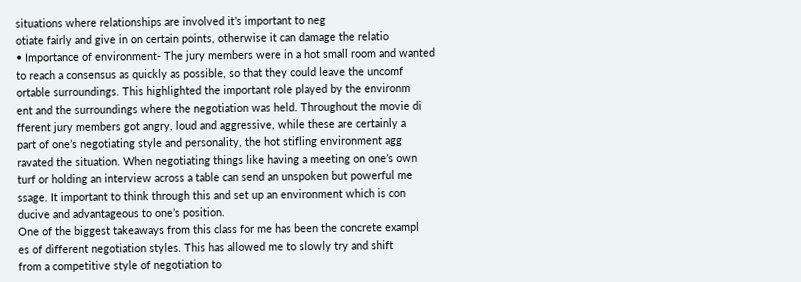situations where relationships are involved it’s important to neg
otiate fairly and give in on certain points, otherwise it can damage the relatio
• Importance of environment- The jury members were in a hot small room and wanted
to reach a consensus as quickly as possible, so that they could leave the uncomf
ortable surroundings. This highlighted the important role played by the environm
ent and the surroundings where the negotiation was held. Throughout the movie di
fferent jury members got angry, loud and aggressive, while these are certainly a
part of one’s negotiating style and personality, the hot stifling environment agg
ravated the situation. When negotiating things like having a meeting on one’s own
turf or holding an interview across a table can send an unspoken but powerful me
ssage. It important to think through this and set up an environment which is con
ducive and advantageous to one’s position.
One of the biggest takeaways from this class for me has been the concrete exampl
es of different negotiation styles. This has allowed me to slowly try and shift
from a competitive style of negotiation to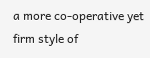a more co-operative yet firm style of